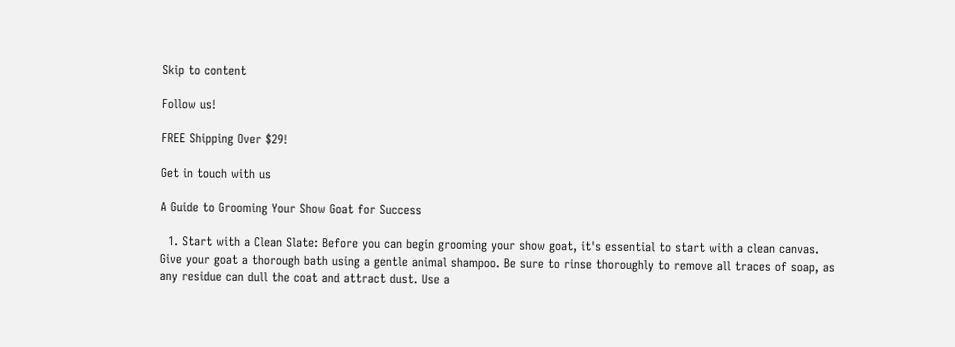Skip to content

Follow us!

FREE Shipping Over $29!

Get in touch with us

A Guide to Grooming Your Show Goat for Success

  1. Start with a Clean Slate: Before you can begin grooming your show goat, it's essential to start with a clean canvas. Give your goat a thorough bath using a gentle animal shampoo. Be sure to rinse thoroughly to remove all traces of soap, as any residue can dull the coat and attract dust. Use a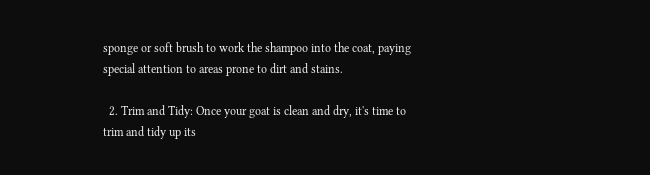sponge or soft brush to work the shampoo into the coat, paying special attention to areas prone to dirt and stains.

  2. Trim and Tidy: Once your goat is clean and dry, it's time to trim and tidy up its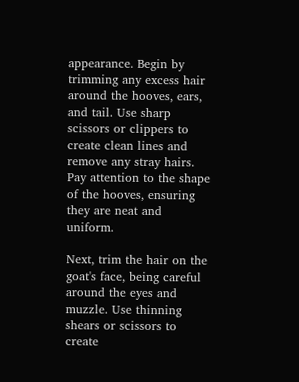appearance. Begin by trimming any excess hair around the hooves, ears, and tail. Use sharp scissors or clippers to create clean lines and remove any stray hairs. Pay attention to the shape of the hooves, ensuring they are neat and uniform.

Next, trim the hair on the goat's face, being careful around the eyes and muzzle. Use thinning shears or scissors to create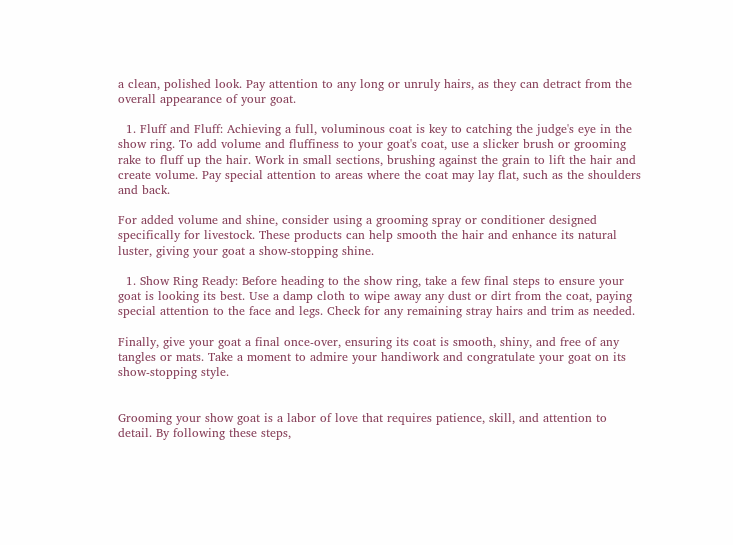a clean, polished look. Pay attention to any long or unruly hairs, as they can detract from the overall appearance of your goat.

  1. Fluff and Fluff: Achieving a full, voluminous coat is key to catching the judge's eye in the show ring. To add volume and fluffiness to your goat's coat, use a slicker brush or grooming rake to fluff up the hair. Work in small sections, brushing against the grain to lift the hair and create volume. Pay special attention to areas where the coat may lay flat, such as the shoulders and back.

For added volume and shine, consider using a grooming spray or conditioner designed specifically for livestock. These products can help smooth the hair and enhance its natural luster, giving your goat a show-stopping shine.

  1. Show Ring Ready: Before heading to the show ring, take a few final steps to ensure your goat is looking its best. Use a damp cloth to wipe away any dust or dirt from the coat, paying special attention to the face and legs. Check for any remaining stray hairs and trim as needed.

Finally, give your goat a final once-over, ensuring its coat is smooth, shiny, and free of any tangles or mats. Take a moment to admire your handiwork and congratulate your goat on its show-stopping style.


Grooming your show goat is a labor of love that requires patience, skill, and attention to detail. By following these steps,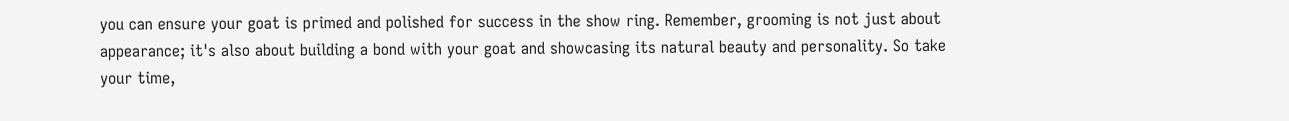you can ensure your goat is primed and polished for success in the show ring. Remember, grooming is not just about appearance; it's also about building a bond with your goat and showcasing its natural beauty and personality. So take your time,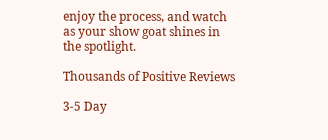enjoy the process, and watch as your show goat shines in the spotlight.

Thousands of Positive Reviews

3-5 Day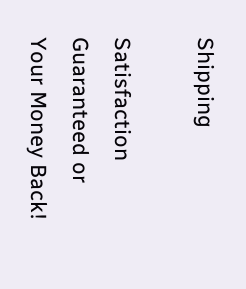Shipping

Satisfaction Guaranteed or Your Money Back!